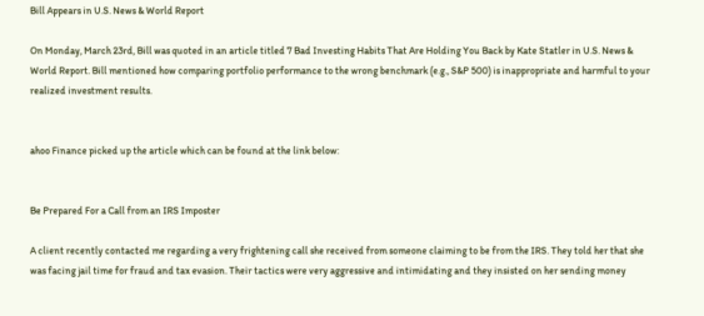Bill Appears in U.S. News & World Report

On Monday, March 23rd, Bill was quoted in an article titled 7 Bad Investing Habits That Are Holding You Back by Kate Statler in U.S. News & World Report. Bill mentioned how comparing portfolio performance to the wrong benchmark (e.g., S&P 500) is inappropriate and harmful to your realized investment results.


ahoo Finance picked up the article which can be found at the link below:


Be Prepared For a Call from an IRS Imposter

A client recently contacted me regarding a very frightening call she received from someone claiming to be from the IRS. They told her that she was facing jail time for fraud and tax evasion. Their tactics were very aggressive and intimidating and they insisted on her sending money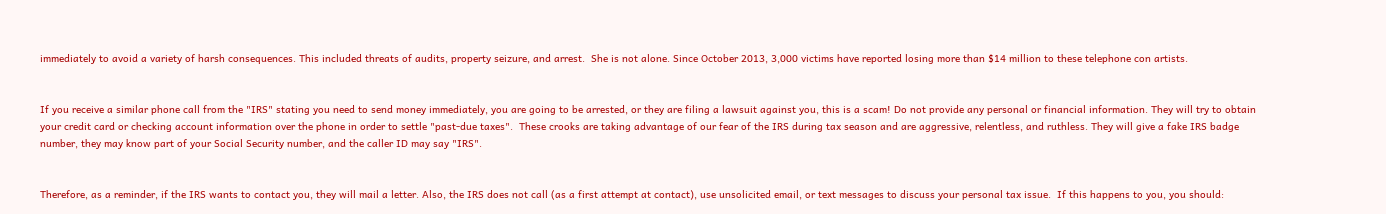immediately to avoid a variety of harsh consequences. This included threats of audits, property seizure, and arrest.  She is not alone. Since October 2013, 3,000 victims have reported losing more than $14 million to these telephone con artists.


If you receive a similar phone call from the "IRS" stating you need to send money immediately, you are going to be arrested, or they are filing a lawsuit against you, this is a scam! Do not provide any personal or financial information. They will try to obtain your credit card or checking account information over the phone in order to settle "past-due taxes".  These crooks are taking advantage of our fear of the IRS during tax season and are aggressive, relentless, and ruthless. They will give a fake IRS badge number, they may know part of your Social Security number, and the caller ID may say "IRS".


Therefore, as a reminder, if the IRS wants to contact you, they will mail a letter. Also, the IRS does not call (as a first attempt at contact), use unsolicited email, or text messages to discuss your personal tax issue.  If this happens to you, you should: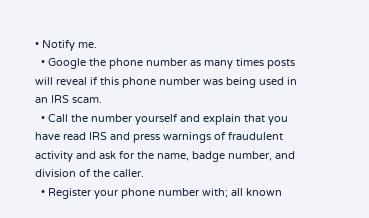• Notify me.
  • Google the phone number as many times posts will reveal if this phone number was being used in an IRS scam.
  • Call the number yourself and explain that you have read IRS and press warnings of fraudulent activity and ask for the name, badge number, and division of the caller.
  • Register your phone number with; all known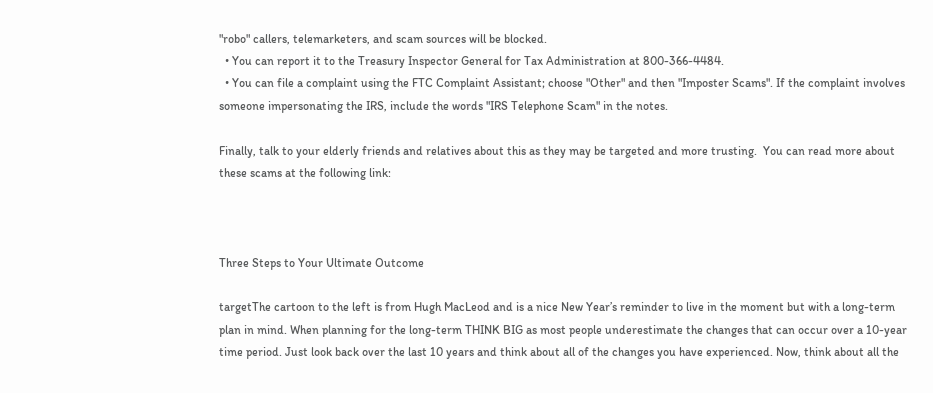"robo" callers, telemarketers, and scam sources will be blocked.
  • You can report it to the Treasury Inspector General for Tax Administration at 800-366-4484.
  • You can file a complaint using the FTC Complaint Assistant; choose "Other" and then "Imposter Scams". If the complaint involves someone impersonating the IRS, include the words "IRS Telephone Scam" in the notes.

Finally, talk to your elderly friends and relatives about this as they may be targeted and more trusting.  You can read more about these scams at the following link:



Three Steps to Your Ultimate Outcome

targetThe cartoon to the left is from Hugh MacLeod and is a nice New Year’s reminder to live in the moment but with a long-term plan in mind. When planning for the long-term THINK BIG as most people underestimate the changes that can occur over a 10-year time period. Just look back over the last 10 years and think about all of the changes you have experienced. Now, think about all the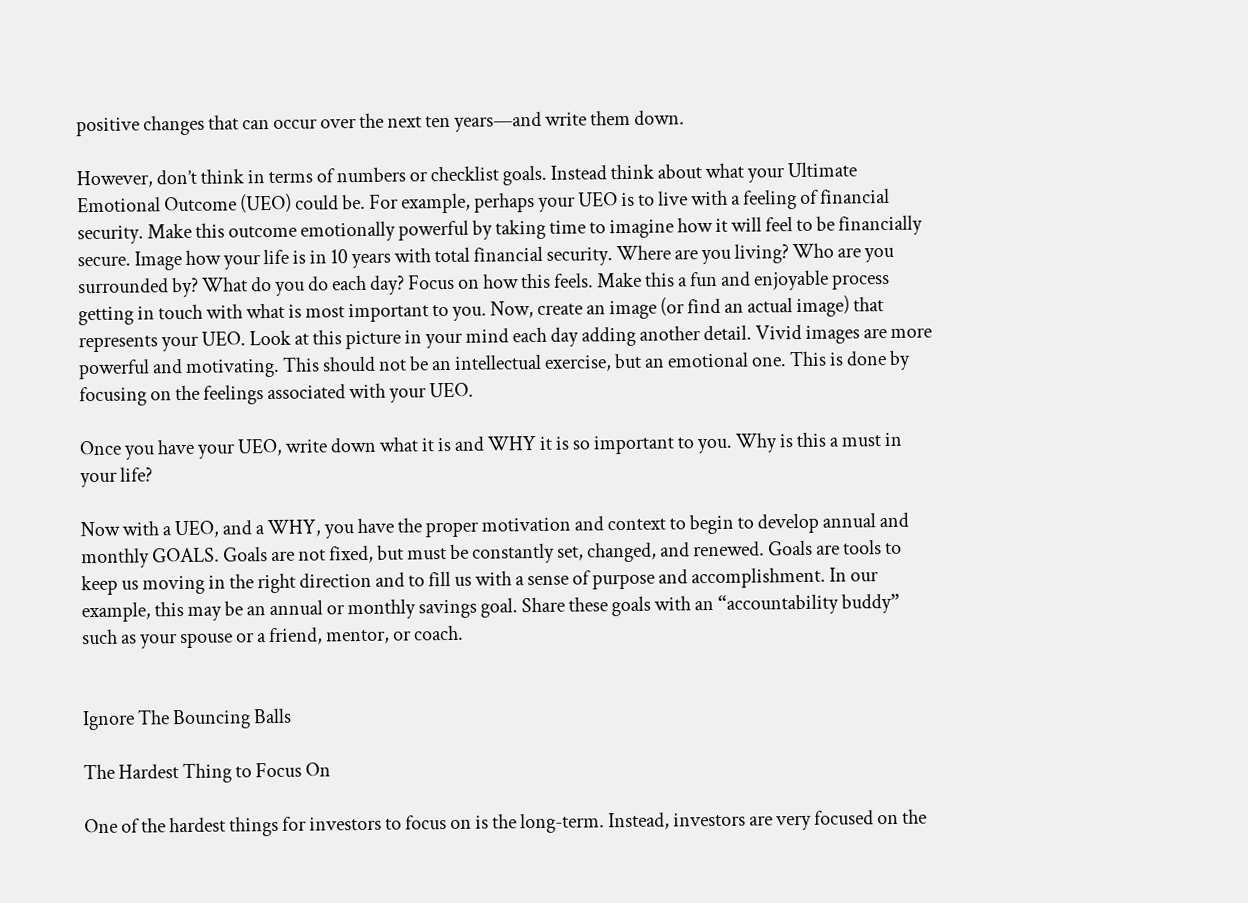positive changes that can occur over the next ten years—and write them down.

However, don’t think in terms of numbers or checklist goals. Instead think about what your Ultimate Emotional Outcome (UEO) could be. For example, perhaps your UEO is to live with a feeling of financial security. Make this outcome emotionally powerful by taking time to imagine how it will feel to be financially secure. Image how your life is in 10 years with total financial security. Where are you living? Who are you surrounded by? What do you do each day? Focus on how this feels. Make this a fun and enjoyable process getting in touch with what is most important to you. Now, create an image (or find an actual image) that represents your UEO. Look at this picture in your mind each day adding another detail. Vivid images are more powerful and motivating. This should not be an intellectual exercise, but an emotional one. This is done by focusing on the feelings associated with your UEO.

Once you have your UEO, write down what it is and WHY it is so important to you. Why is this a must in your life?

Now with a UEO, and a WHY, you have the proper motivation and context to begin to develop annual and monthly GOALS. Goals are not fixed, but must be constantly set, changed, and renewed. Goals are tools to keep us moving in the right direction and to fill us with a sense of purpose and accomplishment. In our example, this may be an annual or monthly savings goal. Share these goals with an “accountability buddy” such as your spouse or a friend, mentor, or coach.


Ignore The Bouncing Balls

The Hardest Thing to Focus On

One of the hardest things for investors to focus on is the long-term. Instead, investors are very focused on the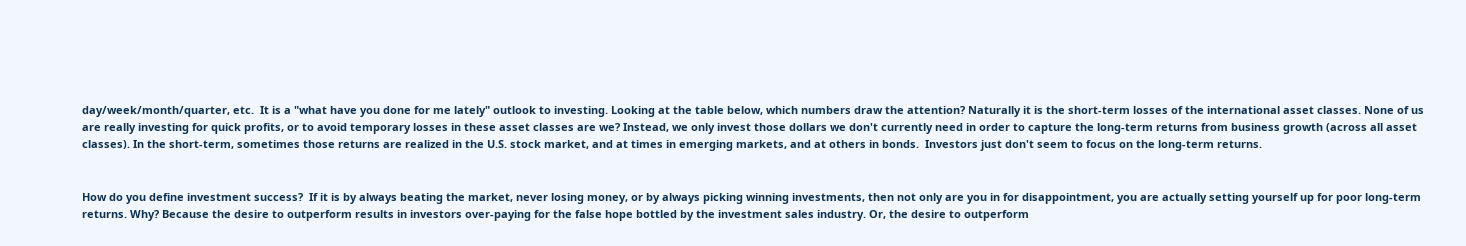day/week/month/quarter, etc.  It is a "what have you done for me lately" outlook to investing. Looking at the table below, which numbers draw the attention? Naturally it is the short-term losses of the international asset classes. None of us are really investing for quick profits, or to avoid temporary losses in these asset classes are we? Instead, we only invest those dollars we don't currently need in order to capture the long-term returns from business growth (across all asset classes). In the short-term, sometimes those returns are realized in the U.S. stock market, and at times in emerging markets, and at others in bonds.  Investors just don't seem to focus on the long-term returns.


How do you define investment success?  If it is by always beating the market, never losing money, or by always picking winning investments, then not only are you in for disappointment, you are actually setting yourself up for poor long-term returns. Why? Because the desire to outperform results in investors over-paying for the false hope bottled by the investment sales industry. Or, the desire to outperform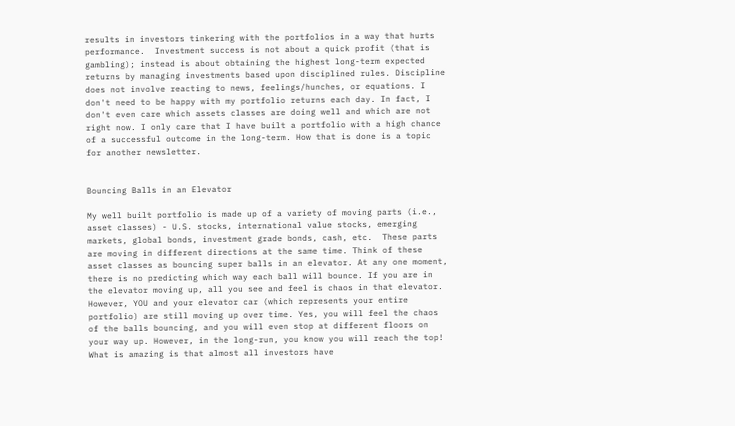results in investors tinkering with the portfolios in a way that hurts performance.  Investment success is not about a quick profit (that is gambling); instead is about obtaining the highest long-term expected returns by managing investments based upon disciplined rules. Discipline does not involve reacting to news, feelings/hunches, or equations. I don't need to be happy with my portfolio returns each day. In fact, I don't even care which assets classes are doing well and which are not right now. I only care that I have built a portfolio with a high chance of a successful outcome in the long-term. How that is done is a topic for another newsletter.


Bouncing Balls in an Elevator

My well built portfolio is made up of a variety of moving parts (i.e., asset classes) - U.S. stocks, international value stocks, emerging markets, global bonds, investment grade bonds, cash, etc.  These parts are moving in different directions at the same time. Think of these asset classes as bouncing super balls in an elevator. At any one moment, there is no predicting which way each ball will bounce. If you are in the elevator moving up, all you see and feel is chaos in that elevator. However, YOU and your elevator car (which represents your entire portfolio) are still moving up over time. Yes, you will feel the chaos of the balls bouncing, and you will even stop at different floors on your way up. However, in the long-run, you know you will reach the top! What is amazing is that almost all investors have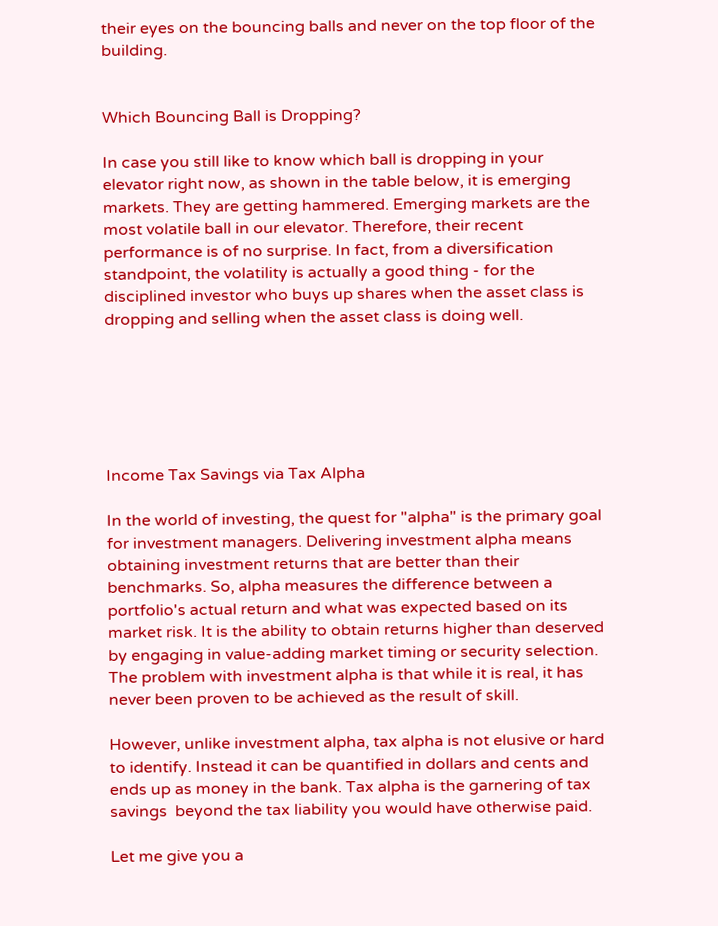their eyes on the bouncing balls and never on the top floor of the building.


Which Bouncing Ball is Dropping?

In case you still like to know which ball is dropping in your elevator right now, as shown in the table below, it is emerging markets. They are getting hammered. Emerging markets are the most volatile ball in our elevator. Therefore, their recent performance is of no surprise. In fact, from a diversification standpoint, the volatility is actually a good thing - for the disciplined investor who buys up shares when the asset class is dropping and selling when the asset class is doing well.






Income Tax Savings via Tax Alpha

In the world of investing, the quest for "alpha" is the primary goal for investment managers. Delivering investment alpha means obtaining investment returns that are better than their benchmarks. So, alpha measures the difference between a portfolio's actual return and what was expected based on its market risk. It is the ability to obtain returns higher than deserved by engaging in value-adding market timing or security selection. The problem with investment alpha is that while it is real, it has never been proven to be achieved as the result of skill.

However, unlike investment alpha, tax alpha is not elusive or hard to identify. Instead it can be quantified in dollars and cents and ends up as money in the bank. Tax alpha is the garnering of tax savings  beyond the tax liability you would have otherwise paid.

Let me give you a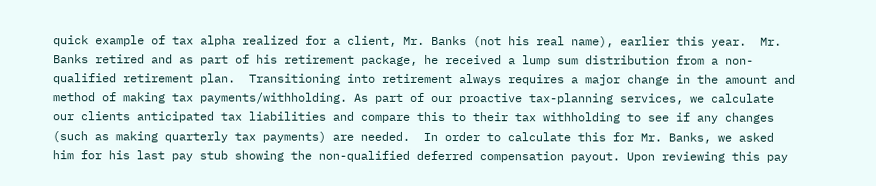quick example of tax alpha realized for a client, Mr. Banks (not his real name), earlier this year.  Mr. Banks retired and as part of his retirement package, he received a lump sum distribution from a non-qualified retirement plan.  Transitioning into retirement always requires a major change in the amount and method of making tax payments/withholding. As part of our proactive tax-planning services, we calculate our clients anticipated tax liabilities and compare this to their tax withholding to see if any changes (such as making quarterly tax payments) are needed.  In order to calculate this for Mr. Banks, we asked him for his last pay stub showing the non-qualified deferred compensation payout. Upon reviewing this pay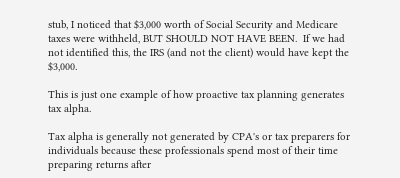stub, I noticed that $3,000 worth of Social Security and Medicare taxes were withheld, BUT SHOULD NOT HAVE BEEN.  If we had not identified this, the IRS (and not the client) would have kept the $3,000.

This is just one example of how proactive tax planning generates tax alpha.

Tax alpha is generally not generated by CPA's or tax preparers for individuals because these professionals spend most of their time preparing returns after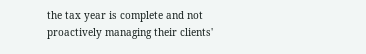the tax year is complete and not proactively managing their clients'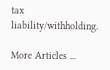tax liability/withholding.

More Articles ...